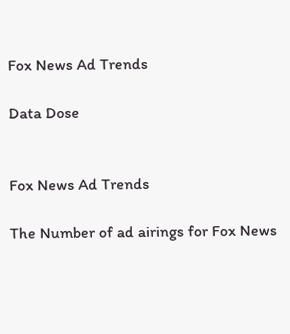Fox News Ad Trends

Data Dose


Fox News Ad Trends

The Number of ad airings for Fox News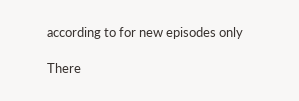according to for new episodes only

There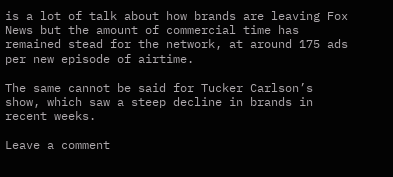is a lot of talk about how brands are leaving Fox News but the amount of commercial time has remained stead for the network, at around 175 ads per new episode of airtime.

The same cannot be said for Tucker Carlson’s show, which saw a steep decline in brands in recent weeks.

Leave a comment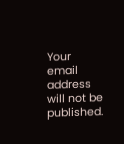Your email address will not be published.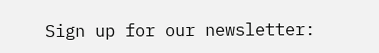Sign up for our newsletter: